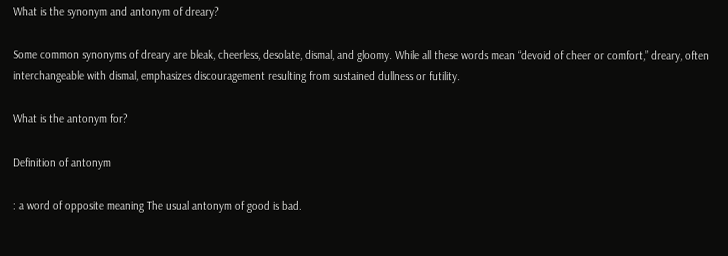What is the synonym and antonym of dreary?

Some common synonyms of dreary are bleak, cheerless, desolate, dismal, and gloomy. While all these words mean “devoid of cheer or comfort,” dreary, often interchangeable with dismal, emphasizes discouragement resulting from sustained dullness or futility.

What is the antonym for?

Definition of antonym

: a word of opposite meaning The usual antonym of good is bad.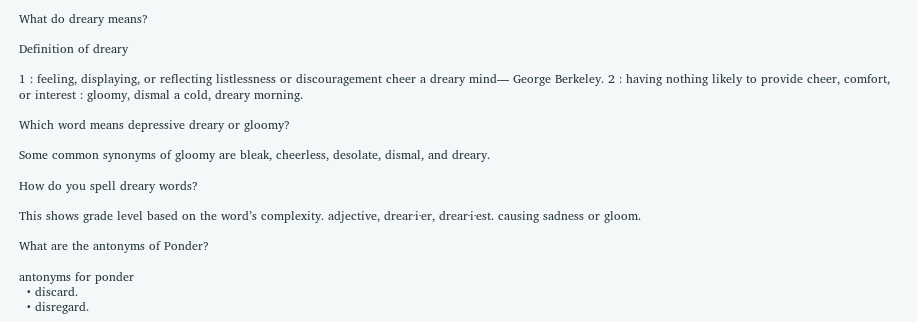What do dreary means?

Definition of dreary

1 : feeling, displaying, or reflecting listlessness or discouragement cheer a dreary mind— George Berkeley. 2 : having nothing likely to provide cheer, comfort, or interest : gloomy, dismal a cold, dreary morning.

Which word means depressive dreary or gloomy?

Some common synonyms of gloomy are bleak, cheerless, desolate, dismal, and dreary.

How do you spell dreary words?

This shows grade level based on the word’s complexity. adjective, drear·i·er, drear·i·est. causing sadness or gloom.

What are the antonyms of Ponder?

antonyms for ponder
  • discard.
  • disregard.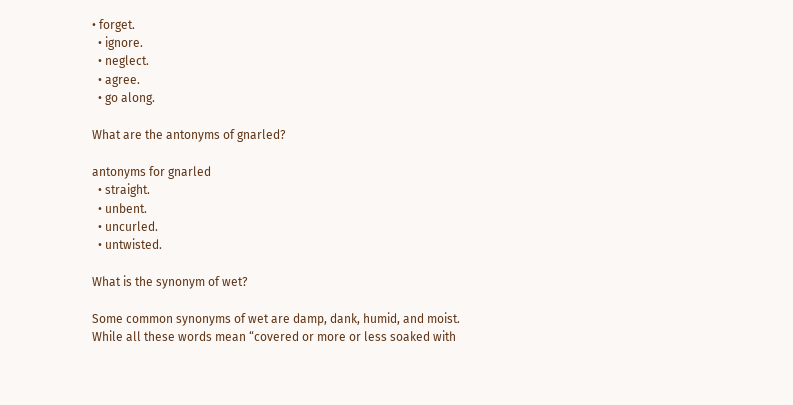• forget.
  • ignore.
  • neglect.
  • agree.
  • go along.

What are the antonyms of gnarled?

antonyms for gnarled
  • straight.
  • unbent.
  • uncurled.
  • untwisted.

What is the synonym of wet?

Some common synonyms of wet are damp, dank, humid, and moist. While all these words mean “covered or more or less soaked with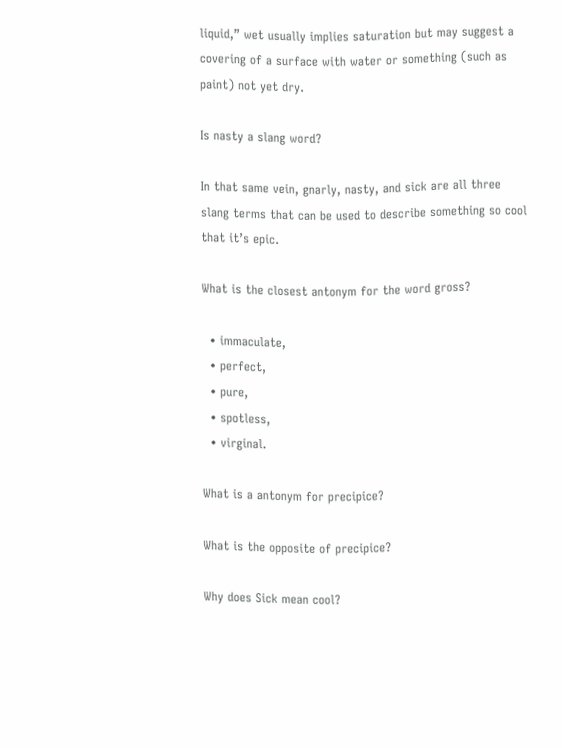liquid,” wet usually implies saturation but may suggest a covering of a surface with water or something (such as paint) not yet dry.

Is nasty a slang word?

In that same vein, gnarly, nasty, and sick are all three slang terms that can be used to describe something so cool that it’s epic.

What is the closest antonym for the word gross?

  • immaculate,
  • perfect,
  • pure,
  • spotless,
  • virginal.

What is a antonym for precipice?

What is the opposite of precipice?

Why does Sick mean cool?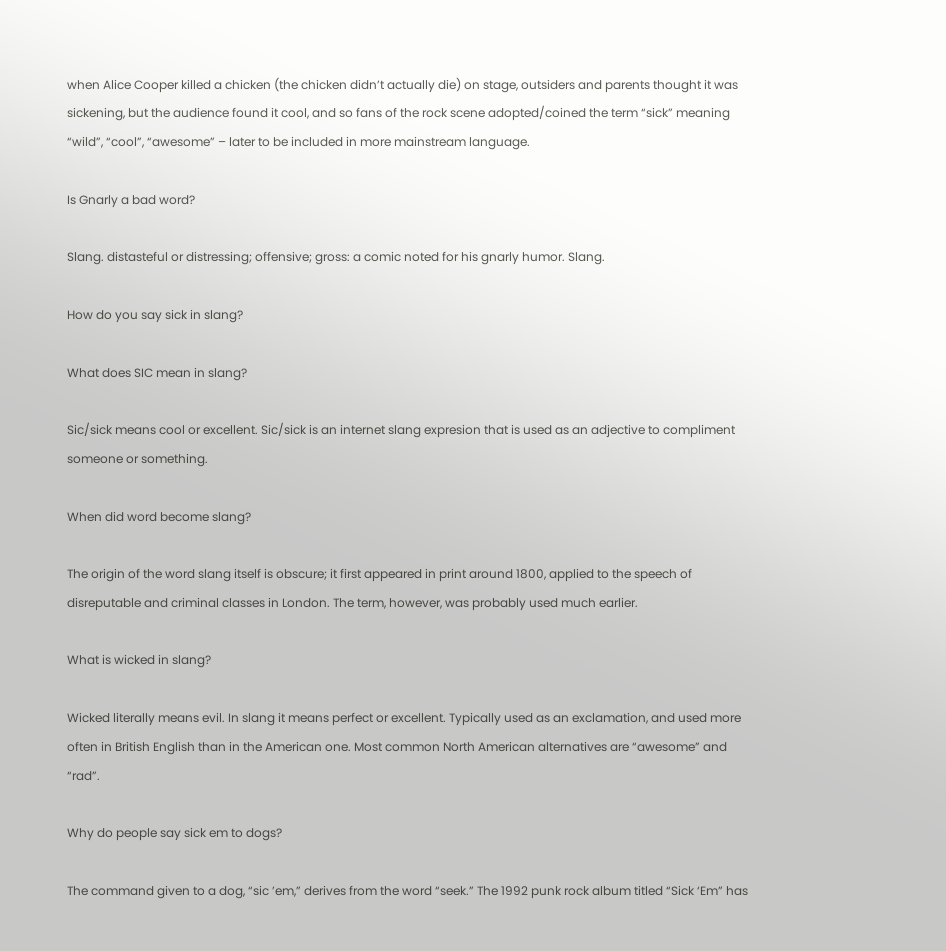when Alice Cooper killed a chicken (the chicken didn’t actually die) on stage, outsiders and parents thought it was sickening, but the audience found it cool, and so fans of the rock scene adopted/coined the term “sick” meaning “wild”, “cool”, “awesome” – later to be included in more mainstream language.

Is Gnarly a bad word?

Slang. distasteful or distressing; offensive; gross: a comic noted for his gnarly humor. Slang.

How do you say sick in slang?

What does SIC mean in slang?

Sic/sick means cool or excellent. Sic/sick is an internet slang expresion that is used as an adjective to compliment someone or something.

When did word become slang?

The origin of the word slang itself is obscure; it first appeared in print around 1800, applied to the speech of disreputable and criminal classes in London. The term, however, was probably used much earlier.

What is wicked in slang?

Wicked literally means evil. In slang it means perfect or excellent. Typically used as an exclamation, and used more often in British English than in the American one. Most common North American alternatives are “awesome” and “rad”.

Why do people say sick em to dogs?

The command given to a dog, “sic ’em,” derives from the word “seek.” The 1992 punk rock album titled “Sick ‘Em” has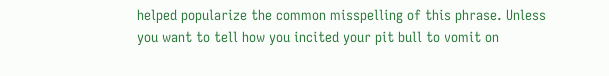helped popularize the common misspelling of this phrase. Unless you want to tell how you incited your pit bull to vomit on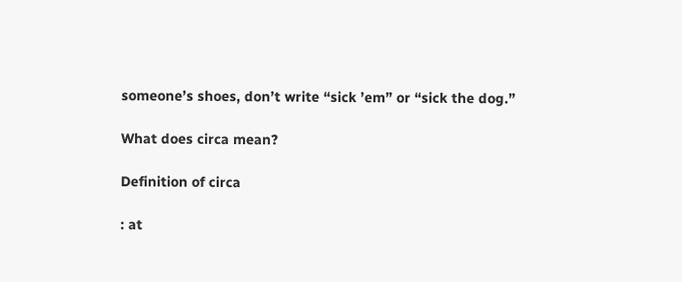someone’s shoes, don’t write “sick ’em” or “sick the dog.”

What does circa mean?

Definition of circa

: at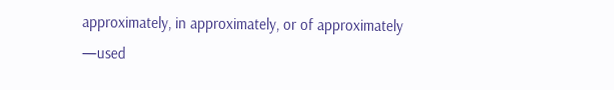approximately, in approximately, or of approximately —used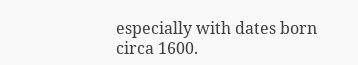especially with dates born circa 1600.